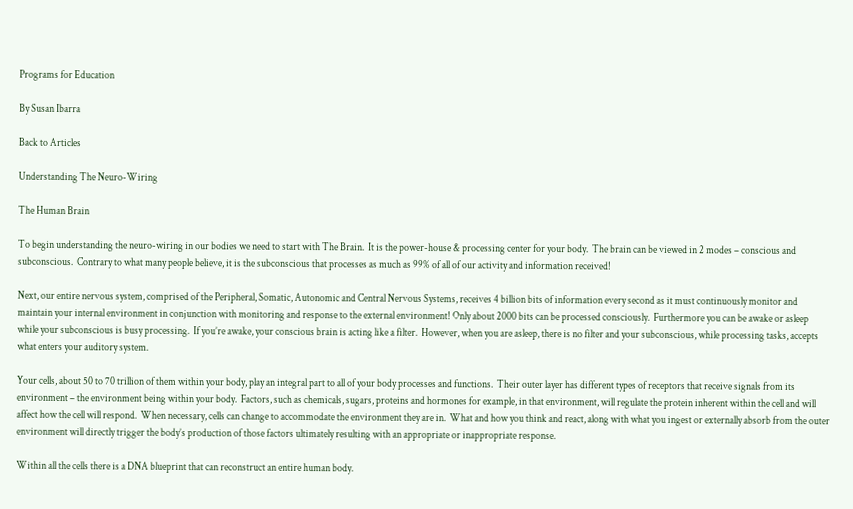Programs for Education

By Susan Ibarra

Back to Articles

Understanding The Neuro-Wiring

The Human Brain

To begin understanding the neuro-wiring in our bodies we need to start with The Brain.  It is the power-house & processing center for your body.  The brain can be viewed in 2 modes – conscious and subconscious.  Contrary to what many people believe, it is the subconscious that processes as much as 99% of all of our activity and information received!

Next, our entire nervous system, comprised of the Peripheral, Somatic, Autonomic and Central Nervous Systems, receives 4 billion bits of information every second as it must continuously monitor and maintain your internal environment in conjunction with monitoring and response to the external environment! Only about 2000 bits can be processed consciously.  Furthermore you can be awake or asleep while your subconscious is busy processing.  If you’re awake, your conscious brain is acting like a filter.  However, when you are asleep, there is no filter and your subconscious, while processing tasks, accepts what enters your auditory system.

Your cells, about 50 to 70 trillion of them within your body, play an integral part to all of your body processes and functions.  Their outer layer has different types of receptors that receive signals from its environment – the environment being within your body.  Factors, such as chemicals, sugars, proteins and hormones for example, in that environment, will regulate the protein inherent within the cell and will affect how the cell will respond.  When necessary, cells can change to accommodate the environment they are in.  What and how you think and react, along with what you ingest or externally absorb from the outer environment will directly trigger the body’s production of those factors ultimately resulting with an appropriate or inappropriate response.

Within all the cells there is a DNA blueprint that can reconstruct an entire human body.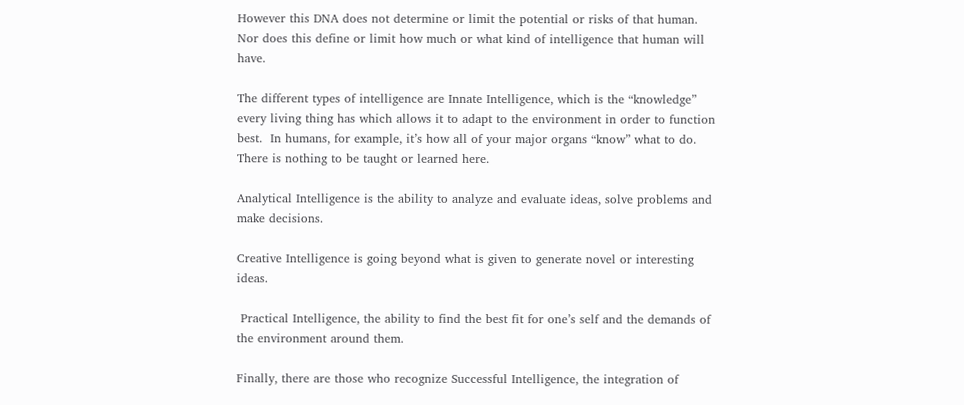However this DNA does not determine or limit the potential or risks of that human.  Nor does this define or limit how much or what kind of intelligence that human will have.

The different types of intelligence are Innate Intelligence, which is the “knowledge” every living thing has which allows it to adapt to the environment in order to function best.  In humans, for example, it’s how all of your major organs “know” what to do.  There is nothing to be taught or learned here.

Analytical Intelligence is the ability to analyze and evaluate ideas, solve problems and make decisions.

Creative Intelligence is going beyond what is given to generate novel or interesting ideas.

 Practical Intelligence, the ability to find the best fit for one’s self and the demands of the environment around them.

Finally, there are those who recognize Successful Intelligence, the integration of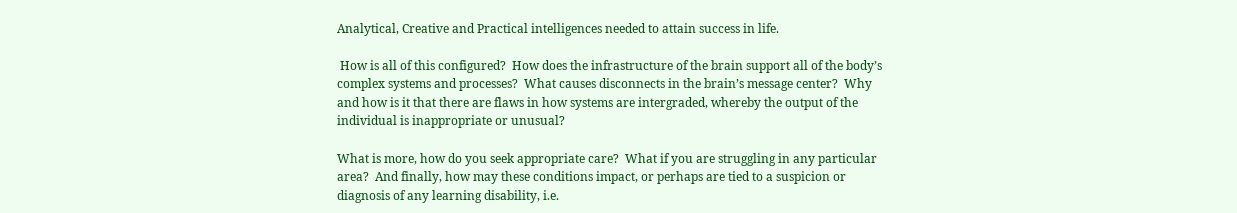Analytical, Creative and Practical intelligences needed to attain success in life.

 How is all of this configured?  How does the infrastructure of the brain support all of the body’s complex systems and processes?  What causes disconnects in the brain’s message center?  Why and how is it that there are flaws in how systems are intergraded, whereby the output of the individual is inappropriate or unusual?

What is more, how do you seek appropriate care?  What if you are struggling in any particular area?  And finally, how may these conditions impact, or perhaps are tied to a suspicion or diagnosis of any learning disability, i.e.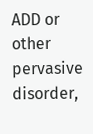ADD or other pervasive disorder,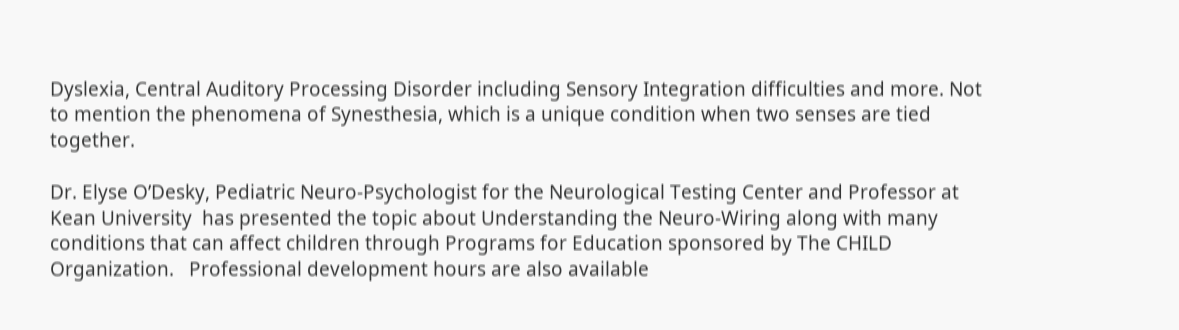Dyslexia, Central Auditory Processing Disorder including Sensory Integration difficulties and more. Not to mention the phenomena of Synesthesia, which is a unique condition when two senses are tied together.

Dr. Elyse O’Desky, Pediatric Neuro-Psychologist for the Neurological Testing Center and Professor at Kean University  has presented the topic about Understanding the Neuro-Wiring along with many conditions that can affect children through Programs for Education sponsored by The CHILD Organization.   Professional development hours are also available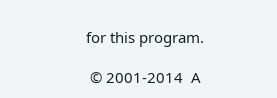for this program.

 © 2001-2014  A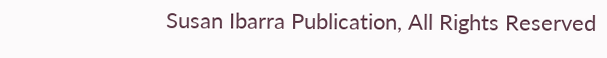Susan Ibarra Publication, All Rights Reserved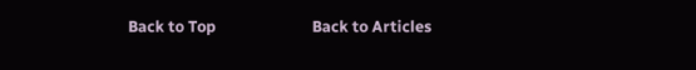Back to Top                        Back to Articles